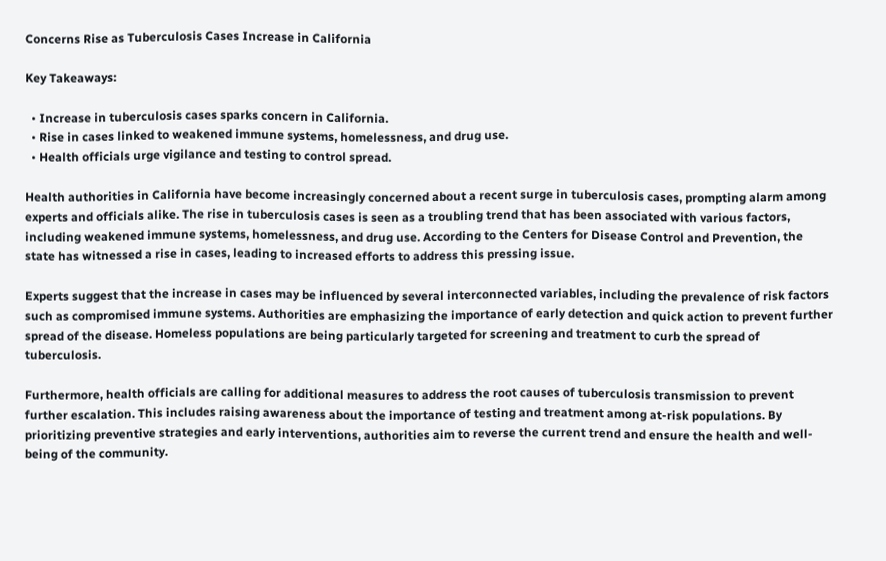Concerns Rise as Tuberculosis Cases Increase in California

Key Takeaways:

  • Increase in tuberculosis cases sparks concern in California.
  • Rise in cases linked to weakened immune systems, homelessness, and drug use.
  • Health officials urge vigilance and testing to control spread.

Health authorities in California have become increasingly concerned about a recent surge in tuberculosis cases, prompting alarm among experts and officials alike. The rise in tuberculosis cases is seen as a troubling trend that has been associated with various factors, including weakened immune systems, homelessness, and drug use. According to the Centers for Disease Control and Prevention, the state has witnessed a rise in cases, leading to increased efforts to address this pressing issue.

Experts suggest that the increase in cases may be influenced by several interconnected variables, including the prevalence of risk factors such as compromised immune systems. Authorities are emphasizing the importance of early detection and quick action to prevent further spread of the disease. Homeless populations are being particularly targeted for screening and treatment to curb the spread of tuberculosis.

Furthermore, health officials are calling for additional measures to address the root causes of tuberculosis transmission to prevent further escalation. This includes raising awareness about the importance of testing and treatment among at-risk populations. By prioritizing preventive strategies and early interventions, authorities aim to reverse the current trend and ensure the health and well-being of the community.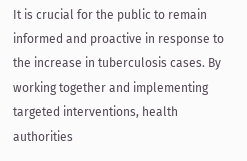It is crucial for the public to remain informed and proactive in response to the increase in tuberculosis cases. By working together and implementing targeted interventions, health authorities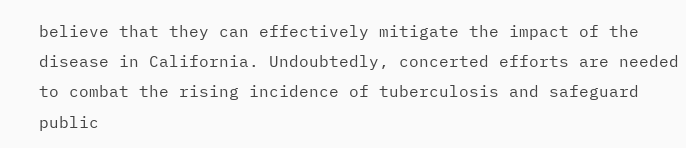believe that they can effectively mitigate the impact of the disease in California. Undoubtedly, concerted efforts are needed to combat the rising incidence of tuberculosis and safeguard public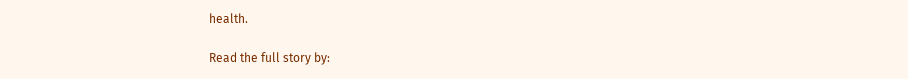health.

Read the full story by: